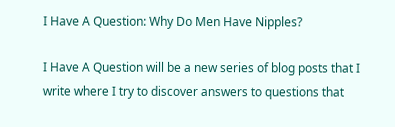I Have A Question: Why Do Men Have Nipples?

I Have A Question will be a new series of blog posts that I write where I try to discover answers to questions that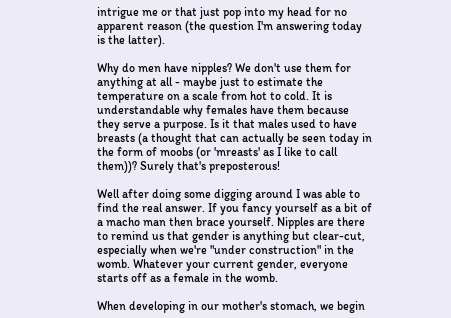intrigue me or that just pop into my head for no apparent reason (the question I'm answering today is the latter).

Why do men have nipples? We don't use them for anything at all - maybe just to estimate the temperature on a scale from hot to cold. It is understandable why females have them because they serve a purpose. Is it that males used to have breasts (a thought that can actually be seen today in the form of moobs (or 'mreasts' as I like to call them))? Surely that's preposterous!

Well after doing some digging around I was able to find the real answer. If you fancy yourself as a bit of a macho man then brace yourself. Nipples are there to remind us that gender is anything but clear-cut, especially when we're "under construction" in the womb. Whatever your current gender, everyone starts off as a female in the womb.

When developing in our mother's stomach, we begin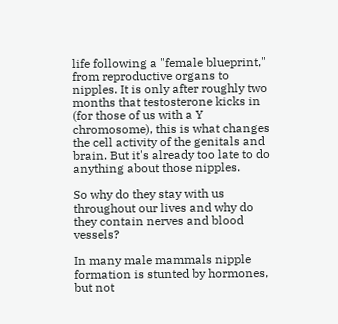life following a "female blueprint," from reproductive organs to nipples. It is only after roughly two months that testosterone kicks in (for those of us with a Y chromosome), this is what changes the cell activity of the genitals and brain. But it's already too late to do anything about those nipples.

So why do they stay with us throughout our lives and why do they contain nerves and blood vessels?

In many male mammals nipple formation is stunted by hormones, but not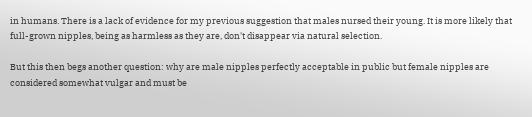in humans. There is a lack of evidence for my previous suggestion that males nursed their young. It is more likely that full-grown nipples, being as harmless as they are, don't disappear via natural selection.

But this then begs another question: why are male nipples perfectly acceptable in public but female nipples are considered somewhat vulgar and must be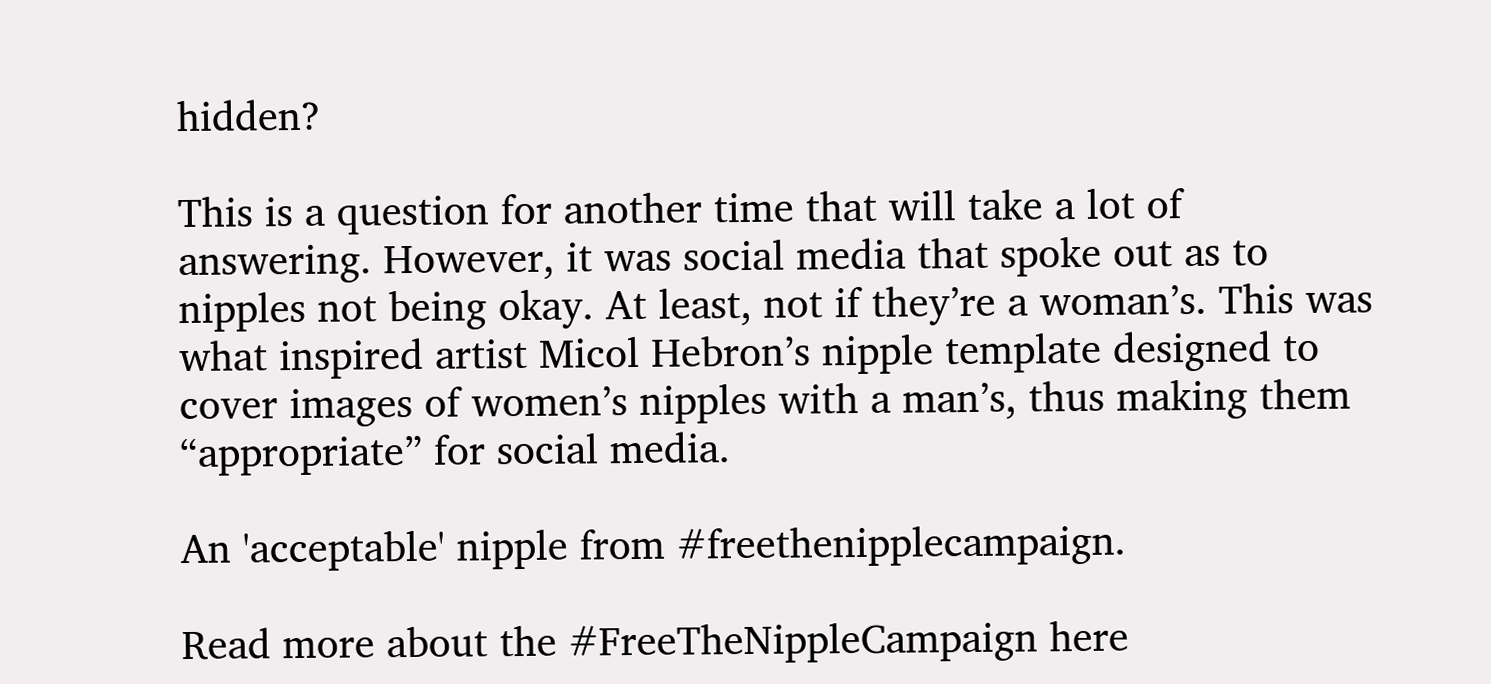hidden?

This is a question for another time that will take a lot of answering. However, it was social media that spoke out as to nipples not being okay. At least, not if they’re a woman’s. This was what inspired artist Micol Hebron’s nipple template designed to cover images of women’s nipples with a man’s, thus making them “appropriate” for social media.

An 'acceptable' nipple from #freethenipplecampaign.

Read more about the #FreeTheNippleCampaign here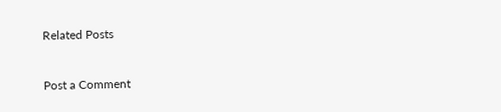Related Posts


Post a Comment